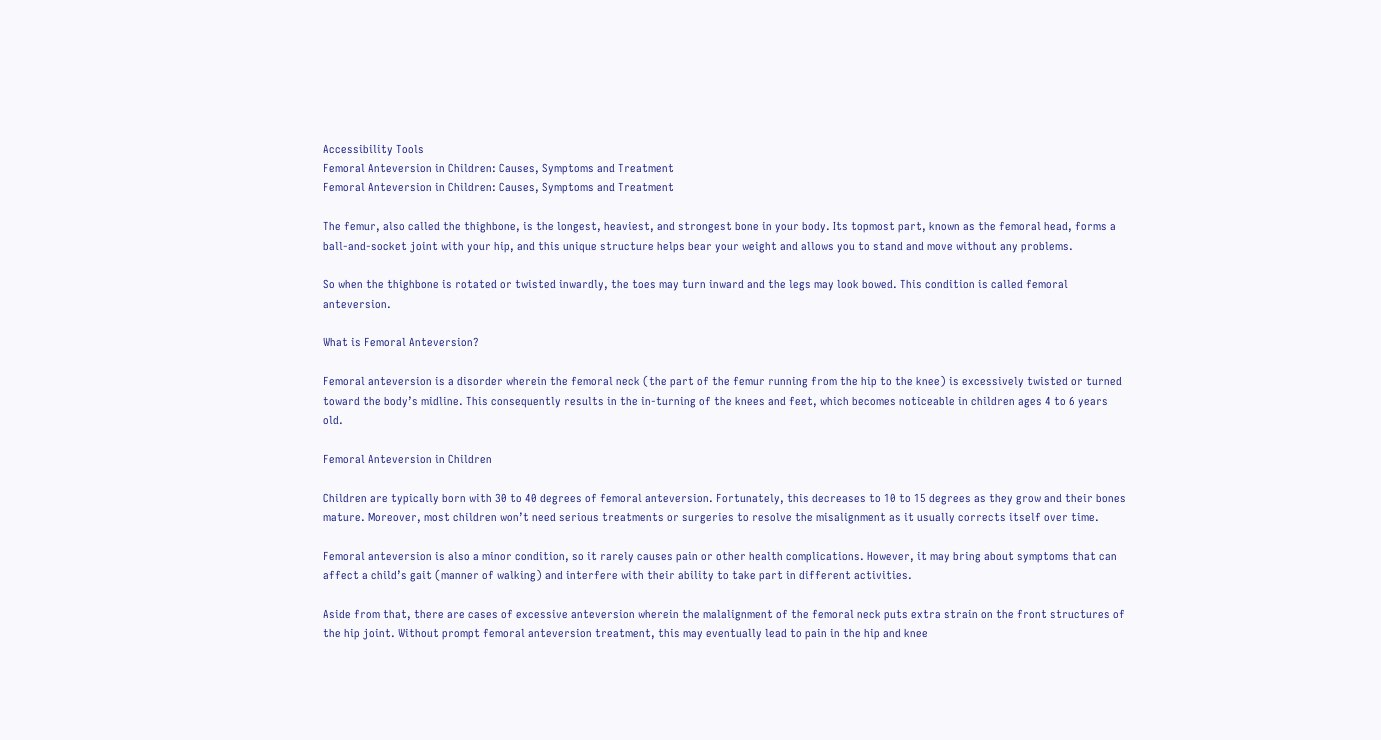Accessibility Tools
Femoral Anteversion in Children: Causes, Symptoms and Treatment
Femoral Anteversion in Children: Causes, Symptoms and Treatment

The femur, also called the thighbone, is the longest, heaviest, and strongest bone in your body. Its topmost part, known as the femoral head, forms a ball-and-socket joint with your hip, and this unique structure helps bear your weight and allows you to stand and move without any problems.

So when the thighbone is rotated or twisted inwardly, the toes may turn inward and the legs may look bowed. This condition is called femoral anteversion.

What is Femoral Anteversion?

Femoral anteversion is a disorder wherein the femoral neck (the part of the femur running from the hip to the knee) is excessively twisted or turned toward the body’s midline. This consequently results in the in-turning of the knees and feet, which becomes noticeable in children ages 4 to 6 years old.

Femoral Anteversion in Children

Children are typically born with 30 to 40 degrees of femoral anteversion. Fortunately, this decreases to 10 to 15 degrees as they grow and their bones mature. Moreover, most children won’t need serious treatments or surgeries to resolve the misalignment as it usually corrects itself over time.

Femoral anteversion is also a minor condition, so it rarely causes pain or other health complications. However, it may bring about symptoms that can affect a child’s gait (manner of walking) and interfere with their ability to take part in different activities.

Aside from that, there are cases of excessive anteversion wherein the malalignment of the femoral neck puts extra strain on the front structures of the hip joint. Without prompt femoral anteversion treatment, this may eventually lead to pain in the hip and knee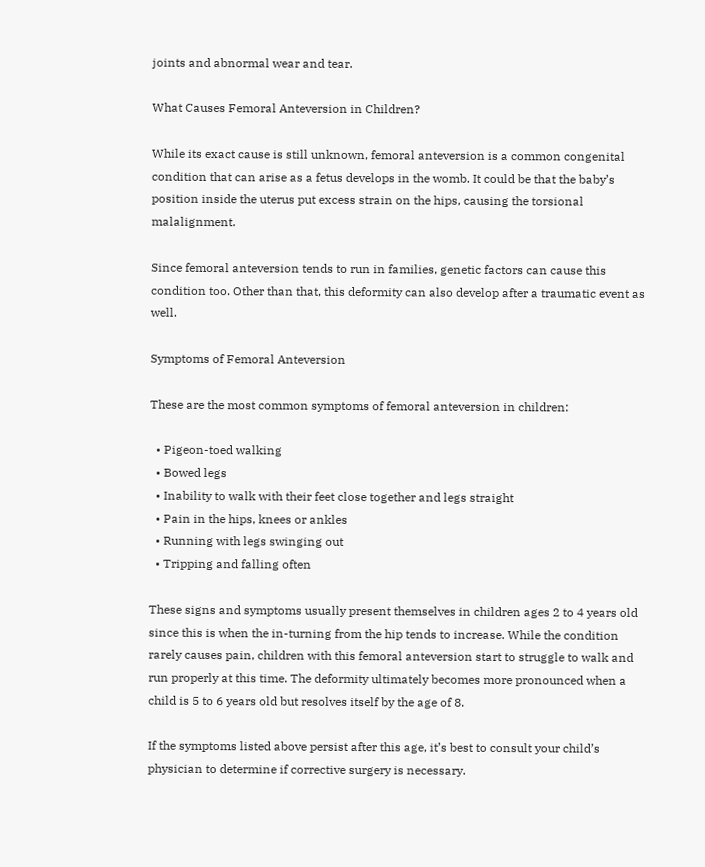joints and abnormal wear and tear.

What Causes Femoral Anteversion in Children?

While its exact cause is still unknown, femoral anteversion is a common congenital condition that can arise as a fetus develops in the womb. It could be that the baby’s position inside the uterus put excess strain on the hips, causing the torsional malalignment.

Since femoral anteversion tends to run in families, genetic factors can cause this condition too. Other than that, this deformity can also develop after a traumatic event as well.

Symptoms of Femoral Anteversion

These are the most common symptoms of femoral anteversion in children:

  • Pigeon-toed walking
  • Bowed legs
  • Inability to walk with their feet close together and legs straight
  • Pain in the hips, knees or ankles
  • Running with legs swinging out
  • Tripping and falling often

These signs and symptoms usually present themselves in children ages 2 to 4 years old since this is when the in-turning from the hip tends to increase. While the condition rarely causes pain, children with this femoral anteversion start to struggle to walk and run properly at this time. The deformity ultimately becomes more pronounced when a child is 5 to 6 years old but resolves itself by the age of 8.

If the symptoms listed above persist after this age, it’s best to consult your child’s physician to determine if corrective surgery is necessary.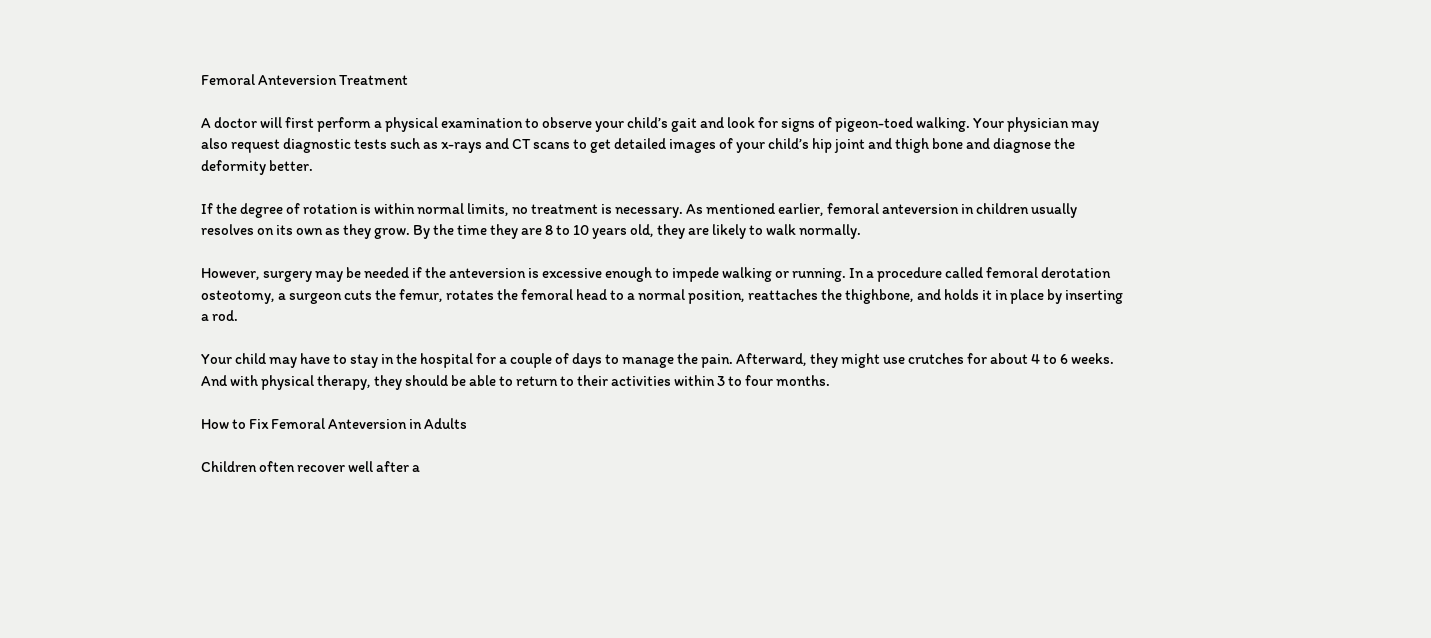Femoral Anteversion Treatment

A doctor will first perform a physical examination to observe your child’s gait and look for signs of pigeon-toed walking. Your physician may also request diagnostic tests such as x-rays and CT scans to get detailed images of your child’s hip joint and thigh bone and diagnose the deformity better.

If the degree of rotation is within normal limits, no treatment is necessary. As mentioned earlier, femoral anteversion in children usually resolves on its own as they grow. By the time they are 8 to 10 years old, they are likely to walk normally.

However, surgery may be needed if the anteversion is excessive enough to impede walking or running. In a procedure called femoral derotation osteotomy, a surgeon cuts the femur, rotates the femoral head to a normal position, reattaches the thighbone, and holds it in place by inserting a rod.

Your child may have to stay in the hospital for a couple of days to manage the pain. Afterward, they might use crutches for about 4 to 6 weeks. And with physical therapy, they should be able to return to their activities within 3 to four months.

How to Fix Femoral Anteversion in Adults

Children often recover well after a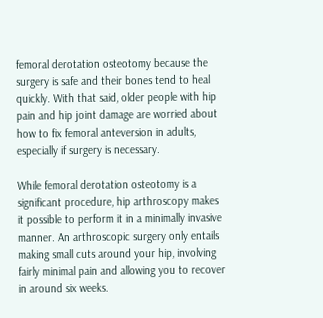femoral derotation osteotomy because the surgery is safe and their bones tend to heal quickly. With that said, older people with hip pain and hip joint damage are worried about how to fix femoral anteversion in adults, especially if surgery is necessary.

While femoral derotation osteotomy is a significant procedure, hip arthroscopy makes it possible to perform it in a minimally invasive manner. An arthroscopic surgery only entails making small cuts around your hip, involving fairly minimal pain and allowing you to recover in around six weeks.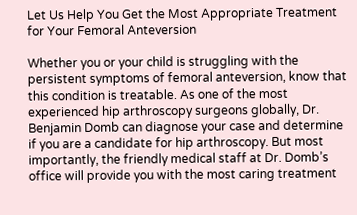Let Us Help You Get the Most Appropriate Treatment for Your Femoral Anteversion

Whether you or your child is struggling with the persistent symptoms of femoral anteversion, know that this condition is treatable. As one of the most experienced hip arthroscopy surgeons globally, Dr. Benjamin Domb can diagnose your case and determine if you are a candidate for hip arthroscopy. But most importantly, the friendly medical staff at Dr. Domb’s office will provide you with the most caring treatment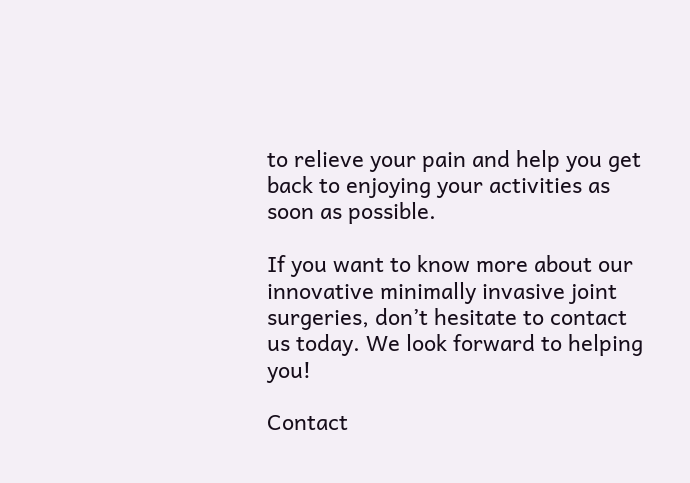to relieve your pain and help you get back to enjoying your activities as soon as possible.

If you want to know more about our innovative minimally invasive joint surgeries, don’t hesitate to contact us today. We look forward to helping you!

Contact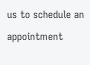us to schedule an appointment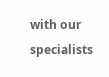with our specialists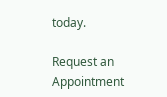today.

Request an Appointment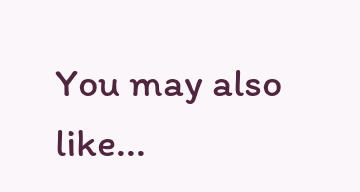You may also like...